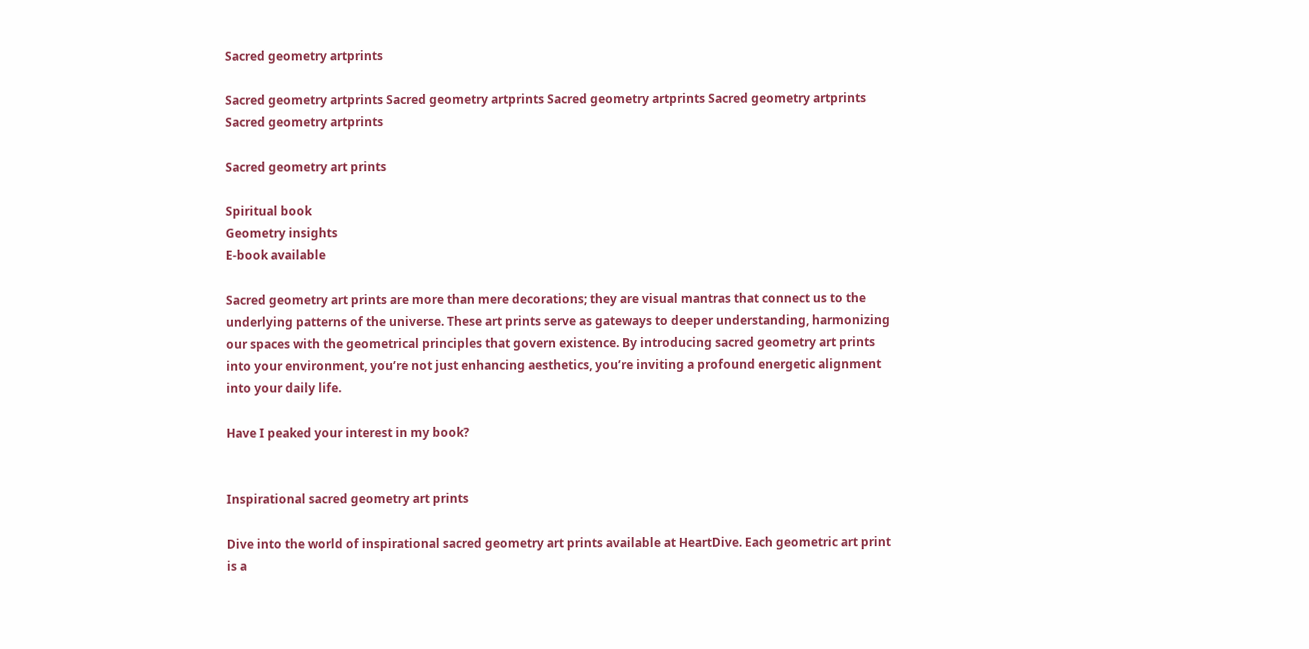Sacred geometry artprints

Sacred geometry artprints Sacred geometry artprints Sacred geometry artprints Sacred geometry artprints Sacred geometry artprints

Sacred geometry art prints

Spiritual book
Geometry insights
E-book available

Sacred geometry art prints are more than mere decorations; they are visual mantras that connect us to the underlying patterns of the universe. These art prints serve as gateways to deeper understanding, harmonizing our spaces with the geometrical principles that govern existence. By introducing sacred geometry art prints into your environment, you’re not just enhancing aesthetics, you’re inviting a profound energetic alignment into your daily life.

Have I peaked your interest in my book?


Inspirational sacred geometry art prints

Dive into the world of inspirational sacred geometry art prints available at HeartDive. Each geometric art print is a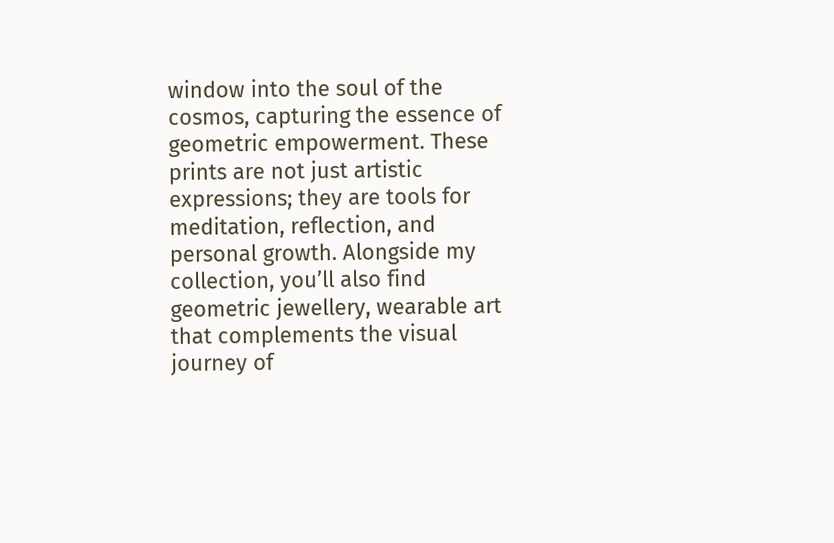window into the soul of the cosmos, capturing the essence of geometric empowerment. These prints are not just artistic expressions; they are tools for meditation, reflection, and personal growth. Alongside my collection, you’ll also find geometric jewellery, wearable art that complements the visual journey of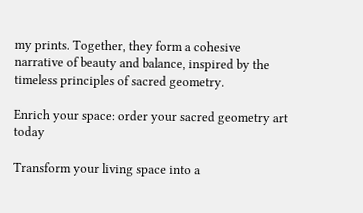my prints. Together, they form a cohesive narrative of beauty and balance, inspired by the timeless principles of sacred geometry.

Enrich your space: order your sacred geometry art today

Transform your living space into a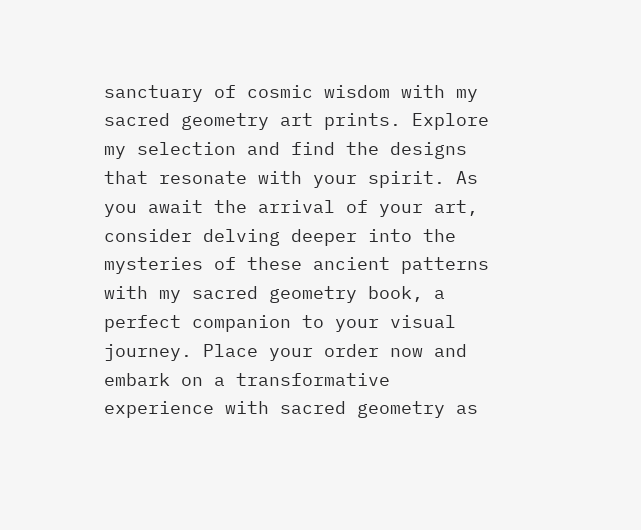sanctuary of cosmic wisdom with my sacred geometry art prints. Explore my selection and find the designs that resonate with your spirit. As you await the arrival of your art, consider delving deeper into the mysteries of these ancient patterns with my sacred geometry book, a perfect companion to your visual journey. Place your order now and embark on a transformative experience with sacred geometry as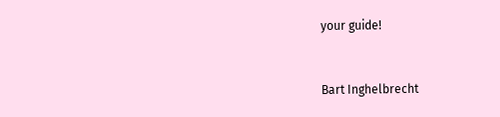your guide!



Bart Inghelbrecht